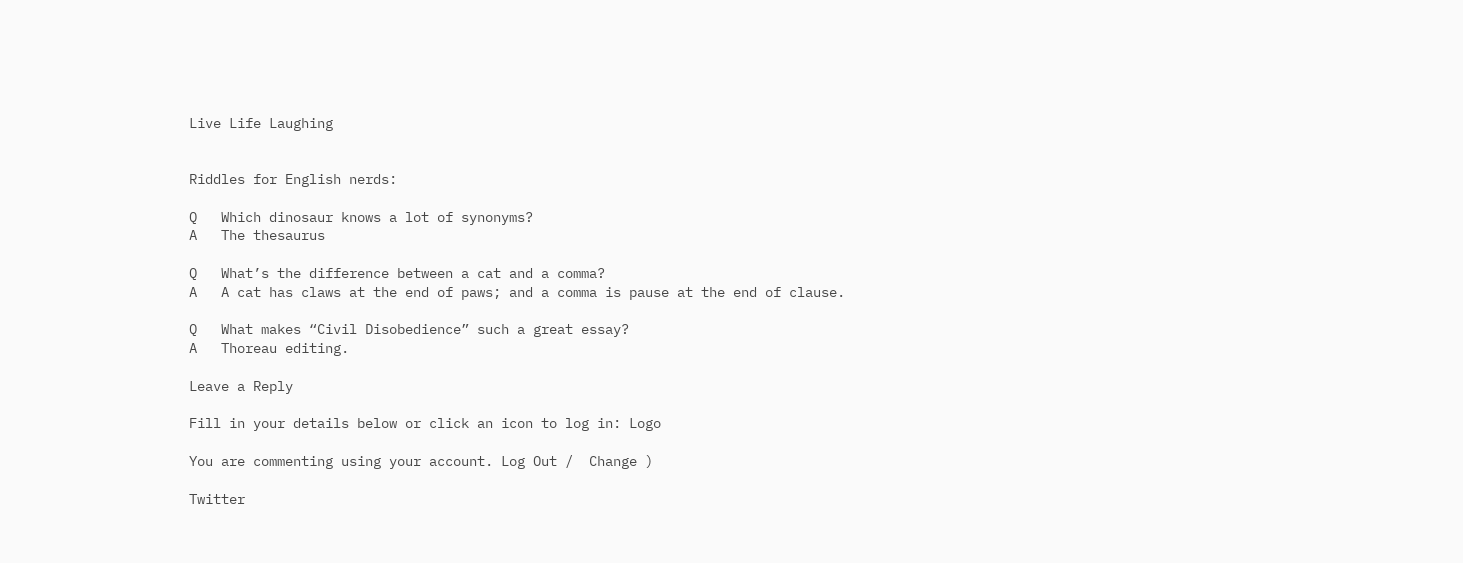Live Life Laughing


Riddles for English nerds:

Q   Which dinosaur knows a lot of synonyms?
A   The thesaurus

Q   What’s the difference between a cat and a comma?
A   A cat has claws at the end of paws; and a comma is pause at the end of clause.

Q   What makes “Civil Disobedience” such a great essay?
A   Thoreau editing.

Leave a Reply

Fill in your details below or click an icon to log in: Logo

You are commenting using your account. Log Out /  Change )

Twitter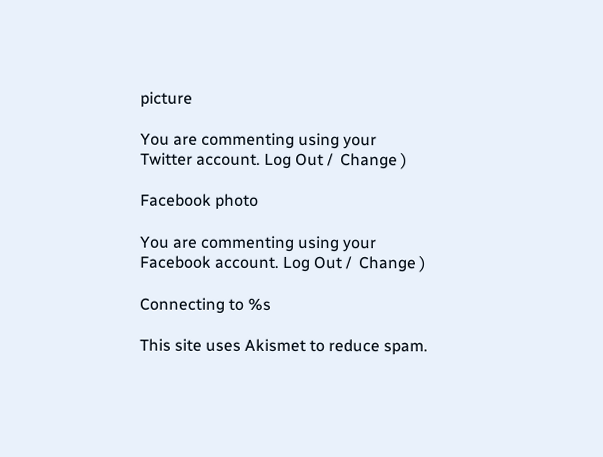picture

You are commenting using your Twitter account. Log Out /  Change )

Facebook photo

You are commenting using your Facebook account. Log Out /  Change )

Connecting to %s

This site uses Akismet to reduce spam.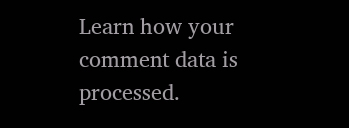Learn how your comment data is processed.